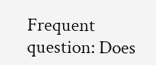Frequent question: Does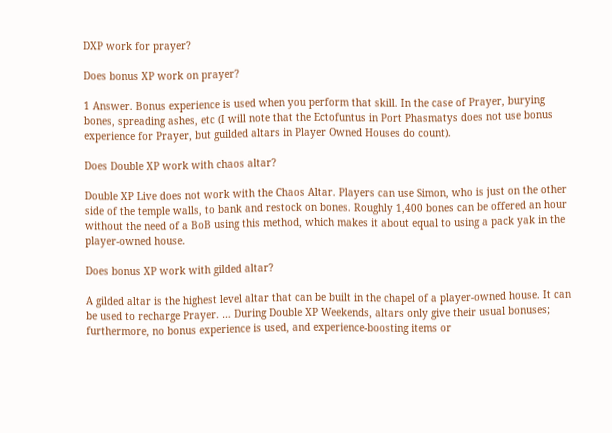DXP work for prayer?

Does bonus XP work on prayer?

1 Answer. Bonus experience is used when you perform that skill. In the case of Prayer, burying bones, spreading ashes, etc (I will note that the Ectofuntus in Port Phasmatys does not use bonus experience for Prayer, but guilded altars in Player Owned Houses do count).

Does Double XP work with chaos altar?

Double XP Live does not work with the Chaos Altar. Players can use Simon, who is just on the other side of the temple walls, to bank and restock on bones. Roughly 1,400 bones can be offered an hour without the need of a BoB using this method, which makes it about equal to using a pack yak in the player-owned house.

Does bonus XP work with gilded altar?

A gilded altar is the highest level altar that can be built in the chapel of a player-owned house. It can be used to recharge Prayer. … During Double XP Weekends, altars only give their usual bonuses; furthermore, no bonus experience is used, and experience-boosting items or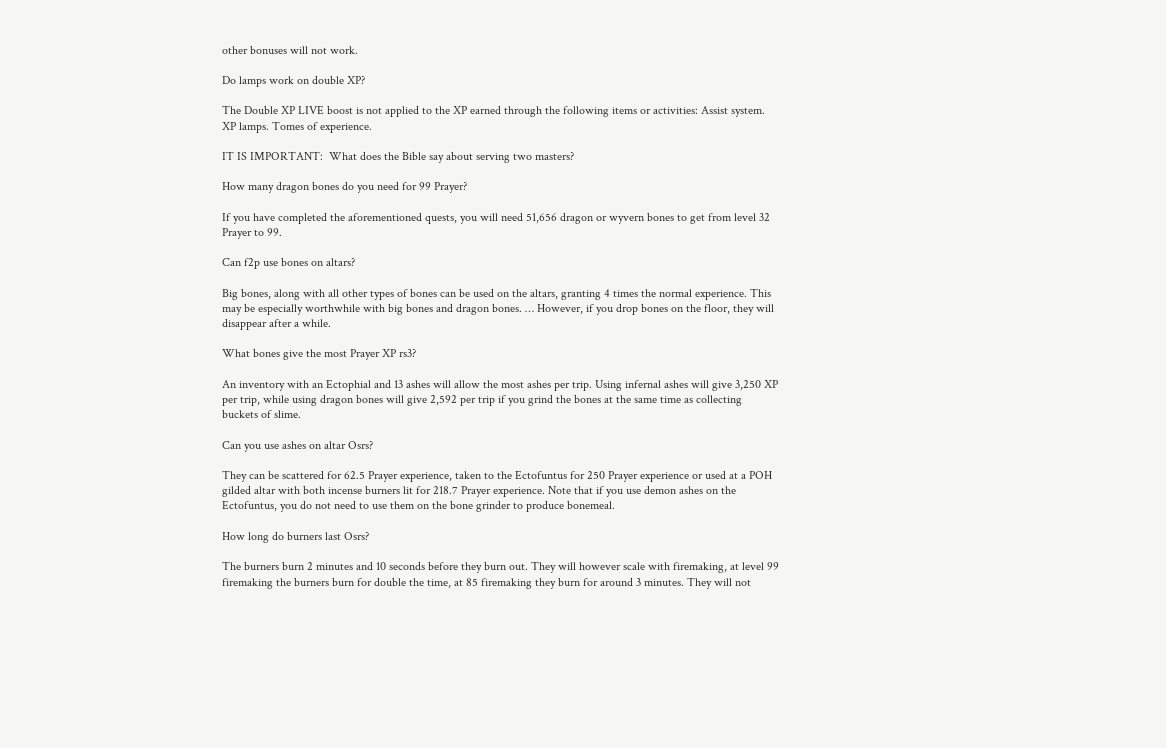other bonuses will not work.

Do lamps work on double XP?

The Double XP LIVE boost is not applied to the XP earned through the following items or activities: Assist system. XP lamps. Tomes of experience.

IT IS IMPORTANT:  What does the Bible say about serving two masters?

How many dragon bones do you need for 99 Prayer?

If you have completed the aforementioned quests, you will need 51,656 dragon or wyvern bones to get from level 32 Prayer to 99.

Can f2p use bones on altars?

Big bones, along with all other types of bones can be used on the altars, granting 4 times the normal experience. This may be especially worthwhile with big bones and dragon bones. … However, if you drop bones on the floor, they will disappear after a while.

What bones give the most Prayer XP rs3?

An inventory with an Ectophial and 13 ashes will allow the most ashes per trip. Using infernal ashes will give 3,250 XP per trip, while using dragon bones will give 2,592 per trip if you grind the bones at the same time as collecting buckets of slime.

Can you use ashes on altar Osrs?

They can be scattered for 62.5 Prayer experience, taken to the Ectofuntus for 250 Prayer experience or used at a POH gilded altar with both incense burners lit for 218.7 Prayer experience. Note that if you use demon ashes on the Ectofuntus, you do not need to use them on the bone grinder to produce bonemeal.

How long do burners last Osrs?

The burners burn 2 minutes and 10 seconds before they burn out. They will however scale with firemaking, at level 99 firemaking the burners burn for double the time, at 85 firemaking they burn for around 3 minutes. They will not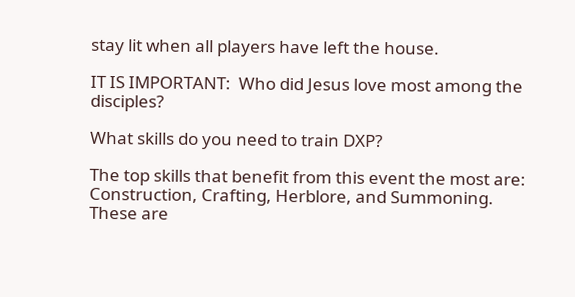stay lit when all players have left the house.

IT IS IMPORTANT:  Who did Jesus love most among the disciples?

What skills do you need to train DXP?

The top skills that benefit from this event the most are: Construction, Crafting, Herblore, and Summoning. These are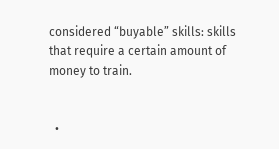considered “buyable” skills: skills that require a certain amount of money to train.


  •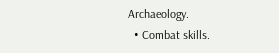Archaeology.
  • Combat skills.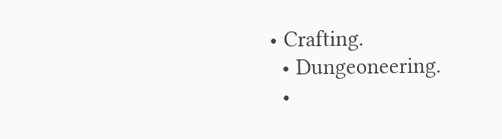• Crafting.
  • Dungeoneering.
  •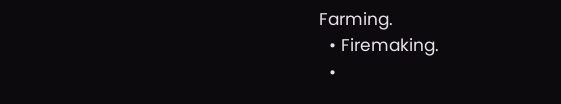Farming.
  • Firemaking.
  •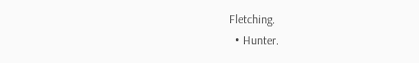Fletching.
  • Hunter.